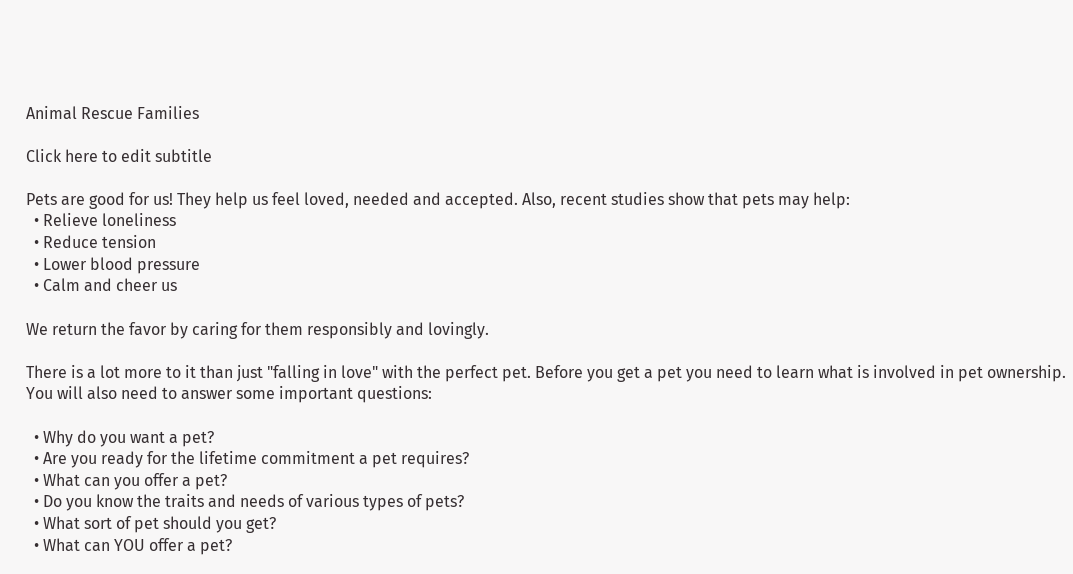Animal Rescue Families

Click here to edit subtitle

Pets are good for us! They help us feel loved, needed and accepted. Also, recent studies show that pets may help:
  • Relieve loneliness
  • Reduce tension
  • Lower blood pressure
  • Calm and cheer us

We return the favor by caring for them responsibly and lovingly.

There is a lot more to it than just "falling in love" with the perfect pet. Before you get a pet you need to learn what is involved in pet ownership. You will also need to answer some important questions:

  • Why do you want a pet?
  • Are you ready for the lifetime commitment a pet requires?
  • What can you offer a pet?
  • Do you know the traits and needs of various types of pets?
  • What sort of pet should you get?
  • What can YOU offer a pet?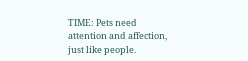TIME: Pets need attention and affection, just like people.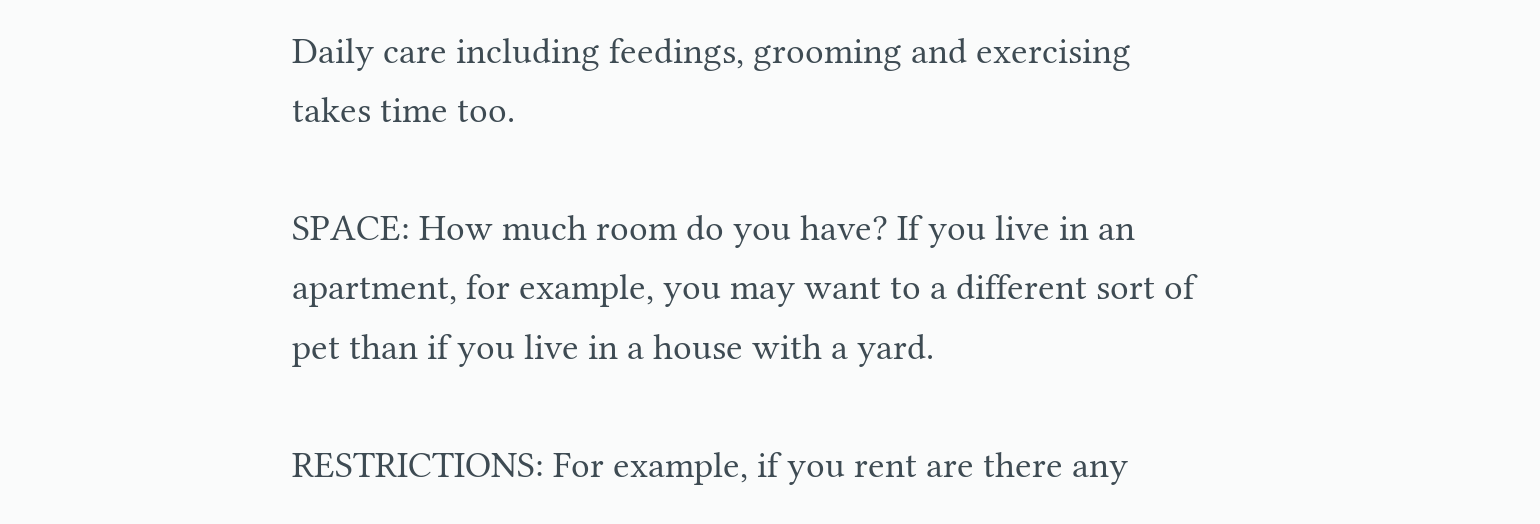Daily care including feedings, grooming and exercising takes time too.

SPACE: How much room do you have? If you live in an apartment, for example, you may want to a different sort of pet than if you live in a house with a yard.

RESTRICTIONS: For example, if you rent are there any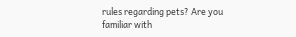rules regarding pets? Are you familiar with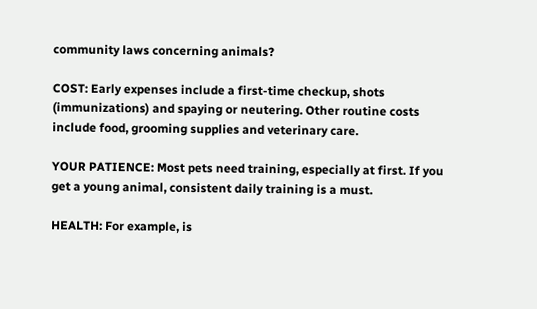community laws concerning animals?

COST: Early expenses include a first-time checkup, shots (immunizations) and spaying or neutering. Other routine costs include food, grooming supplies and veterinary care.

YOUR PATIENCE: Most pets need training, especially at first. If you get a young animal, consistent daily training is a must.

HEALTH: For example, is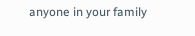anyone in your family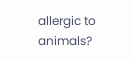allergic to animals?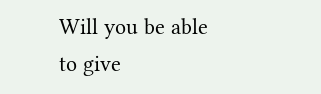Will you be able to give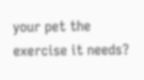your pet the exercise it needs?